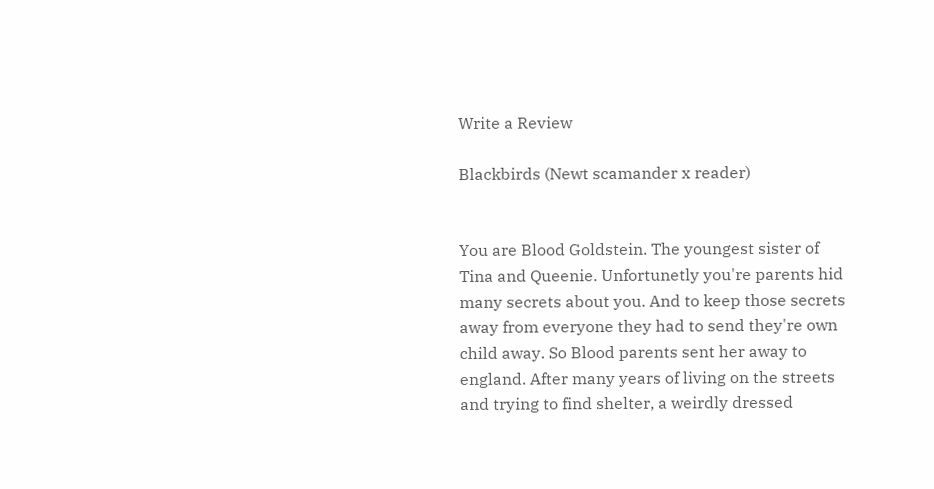Write a Review

Blackbirds (Newt scamander x reader)


You are Blood Goldstein. The youngest sister of Tina and Queenie. Unfortunetly you're parents hid many secrets about you. And to keep those secrets away from everyone they had to send they're own child away. So Blood parents sent her away to england. After many years of living on the streets and trying to find shelter, a weirdly dressed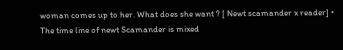woman comes up to her. What does she want ? [ Newt scamander x reader] • The time line of newt Scamander is mixed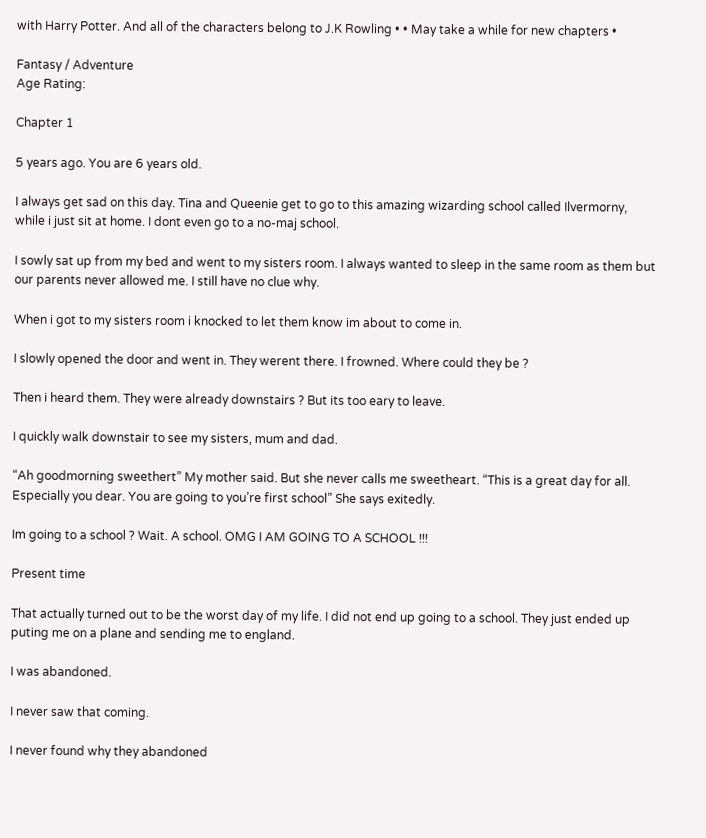with Harry Potter. And all of the characters belong to J.K Rowling • • May take a while for new chapters •

Fantasy / Adventure
Age Rating:

Chapter 1

5 years ago. You are 6 years old.

I always get sad on this day. Tina and Queenie get to go to this amazing wizarding school called Ilvermorny, while i just sit at home. I dont even go to a no-maj school.

I sowly sat up from my bed and went to my sisters room. I always wanted to sleep in the same room as them but our parents never allowed me. I still have no clue why.

When i got to my sisters room i knocked to let them know im about to come in.

I slowly opened the door and went in. They werent there. I frowned. Where could they be ?

Then i heard them. They were already downstairs ? But its too eary to leave.

I quickly walk downstair to see my sisters, mum and dad.

“Ah goodmorning sweethert” My mother said. But she never calls me sweetheart. “This is a great day for all. Especially you dear. You are going to you’re first school” She says exitedly.

Im going to a school ? Wait. A school. OMG I AM GOING TO A SCHOOL !!!

Present time

That actually turned out to be the worst day of my life. I did not end up going to a school. They just ended up puting me on a plane and sending me to england.

I was abandoned.

I never saw that coming.

I never found why they abandoned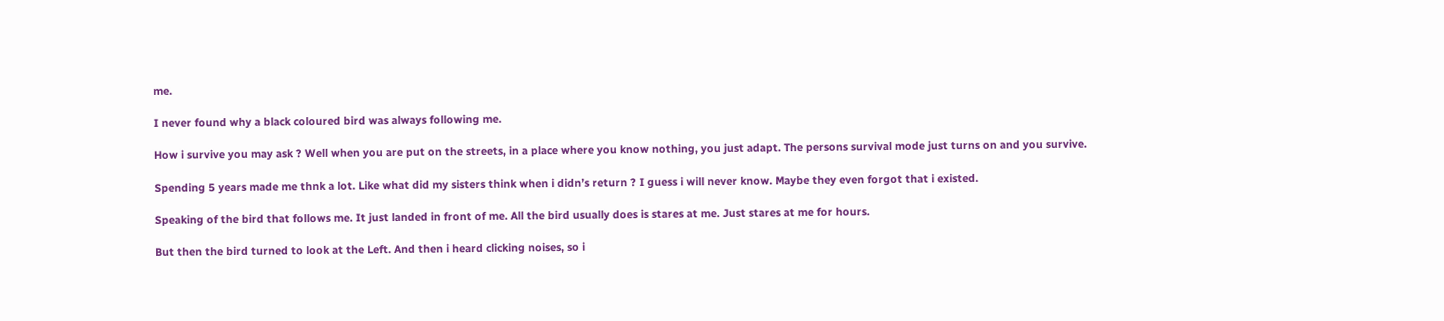me.

I never found why a black coloured bird was always following me.

How i survive you may ask ? Well when you are put on the streets, in a place where you know nothing, you just adapt. The persons survival mode just turns on and you survive.

Spending 5 years made me thnk a lot. Like what did my sisters think when i didn’s return ? I guess i will never know. Maybe they even forgot that i existed.

Speaking of the bird that follows me. It just landed in front of me. All the bird usually does is stares at me. Just stares at me for hours.

But then the bird turned to look at the Left. And then i heard clicking noises, so i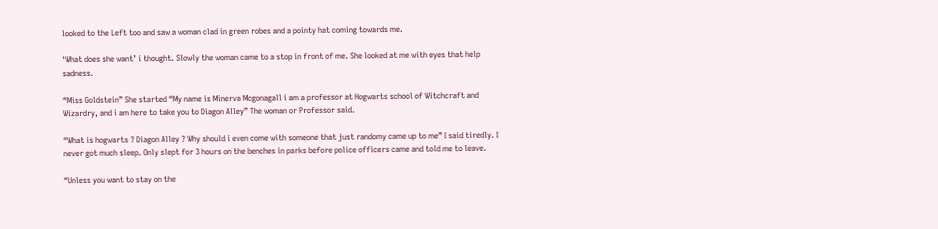looked to the Left too and saw a woman clad in green robes and a pointy hat coming towards me.

‘What does she want’ i thought. Slowly the woman came to a stop in front of me. She looked at me with eyes that help sadness.

“Miss Goldstein” She started “My name is Minerva Mcgonagall i am a professor at Hogwarts school of Witchcraft and Wizardry, and i am here to take you to Diagon Alley” The woman or Professor said.

“What is hogwarts ? Diagon Alley ? Why should i even come with someone that just randomy came up to me” I said tiredly. I never got much sleep. Only slept for 3 hours on the benches in parks before police officers came and told me to leave.

“Unless you want to stay on the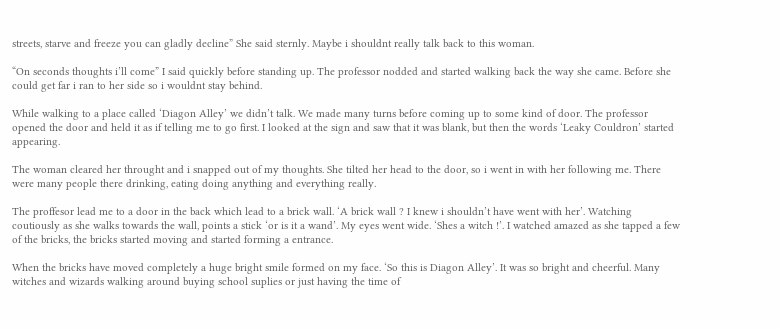streets, starve and freeze you can gladly decline” She said sternly. Maybe i shouldnt really talk back to this woman.

“On seconds thoughts i’ll come” I said quickly before standing up. The professor nodded and started walking back the way she came. Before she could get far i ran to her side so i wouldnt stay behind.

While walking to a place called ‘Diagon Alley’ we didn’t talk. We made many turns before coming up to some kind of door. The professor opened the door and held it as if telling me to go first. I looked at the sign and saw that it was blank, but then the words ‘Leaky Couldron’ started appearing.

The woman cleared her throught and i snapped out of my thoughts. She tilted her head to the door, so i went in with her following me. There were many people there drinking, eating doing anything and everything really.

The proffesor lead me to a door in the back which lead to a brick wall. ‘A brick wall ? I knew i shouldn’t have went with her’. Watching coutiously as she walks towards the wall, points a stick ‘or is it a wand’. My eyes went wide. ‘Shes a witch !’. I watched amazed as she tapped a few of the bricks, the bricks started moving and started forming a entrance.

When the bricks have moved completely a huge bright smile formed on my face. ‘So this is Diagon Alley’. It was so bright and cheerful. Many witches and wizards walking around buying school suplies or just having the time of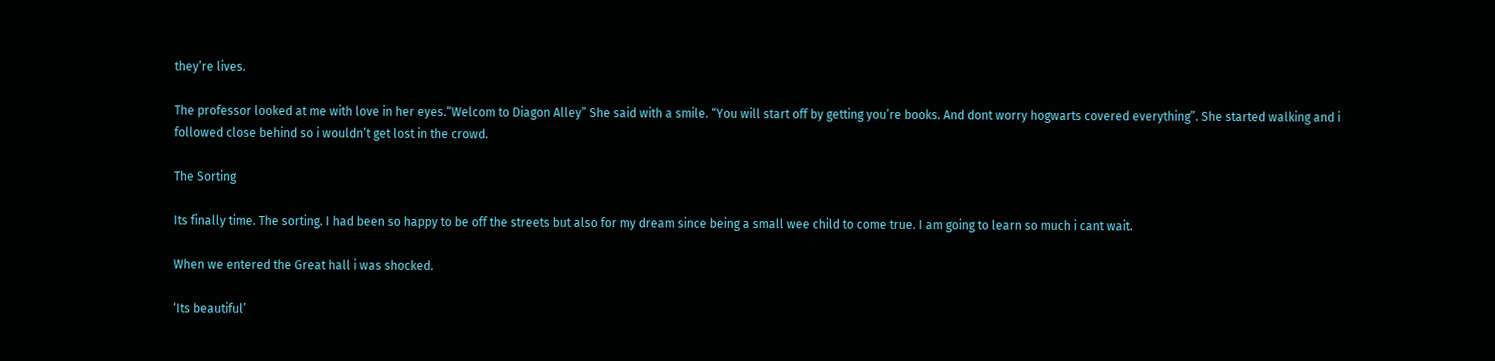they’re lives.

The professor looked at me with love in her eyes.“Welcom to Diagon Alley” She said with a smile. “You will start off by getting you’re books. And dont worry hogwarts covered everything”. She started walking and i followed close behind so i wouldn’t get lost in the crowd.

The Sorting

Its finally time. The sorting. I had been so happy to be off the streets but also for my dream since being a small wee child to come true. I am going to learn so much i cant wait.

When we entered the Great hall i was shocked.

‘Its beautiful’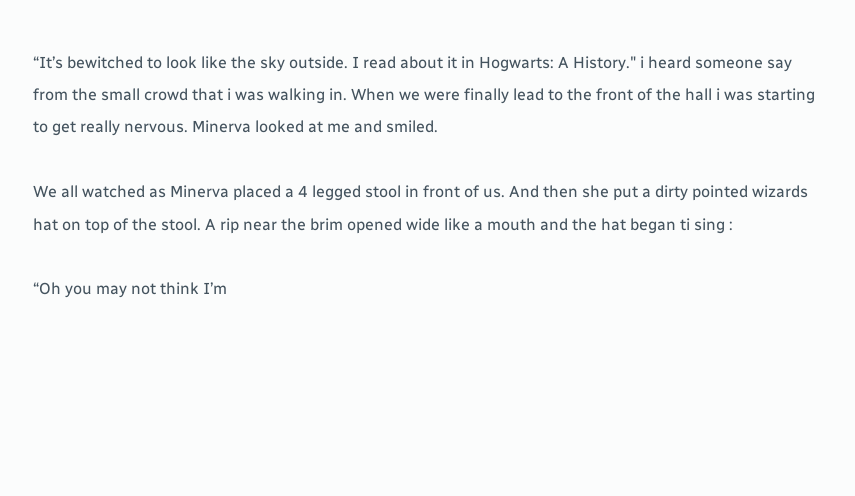“It’s bewitched to look like the sky outside. I read about it in Hogwarts: A History." i heard someone say from the small crowd that i was walking in. When we were finally lead to the front of the hall i was starting to get really nervous. Minerva looked at me and smiled.

We all watched as Minerva placed a 4 legged stool in front of us. And then she put a dirty pointed wizards hat on top of the stool. A rip near the brim opened wide like a mouth and the hat began ti sing :

“Oh you may not think I’m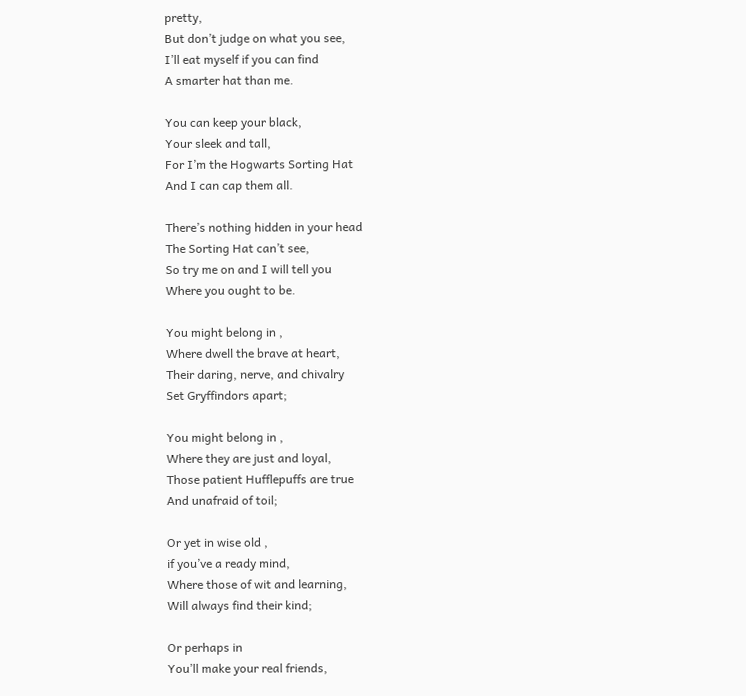pretty,
But don’t judge on what you see,
I’ll eat myself if you can find
A smarter hat than me.

You can keep your black,
Your sleek and tall,
For I’m the Hogwarts Sorting Hat
And I can cap them all.

There’s nothing hidden in your head
The Sorting Hat can’t see,
So try me on and I will tell you
Where you ought to be.

You might belong in ,
Where dwell the brave at heart,
Their daring, nerve, and chivalry
Set Gryffindors apart;

You might belong in ,
Where they are just and loyal,
Those patient Hufflepuffs are true
And unafraid of toil;

Or yet in wise old ,
if you’ve a ready mind,
Where those of wit and learning,
Will always find their kind;

Or perhaps in
You’ll make your real friends,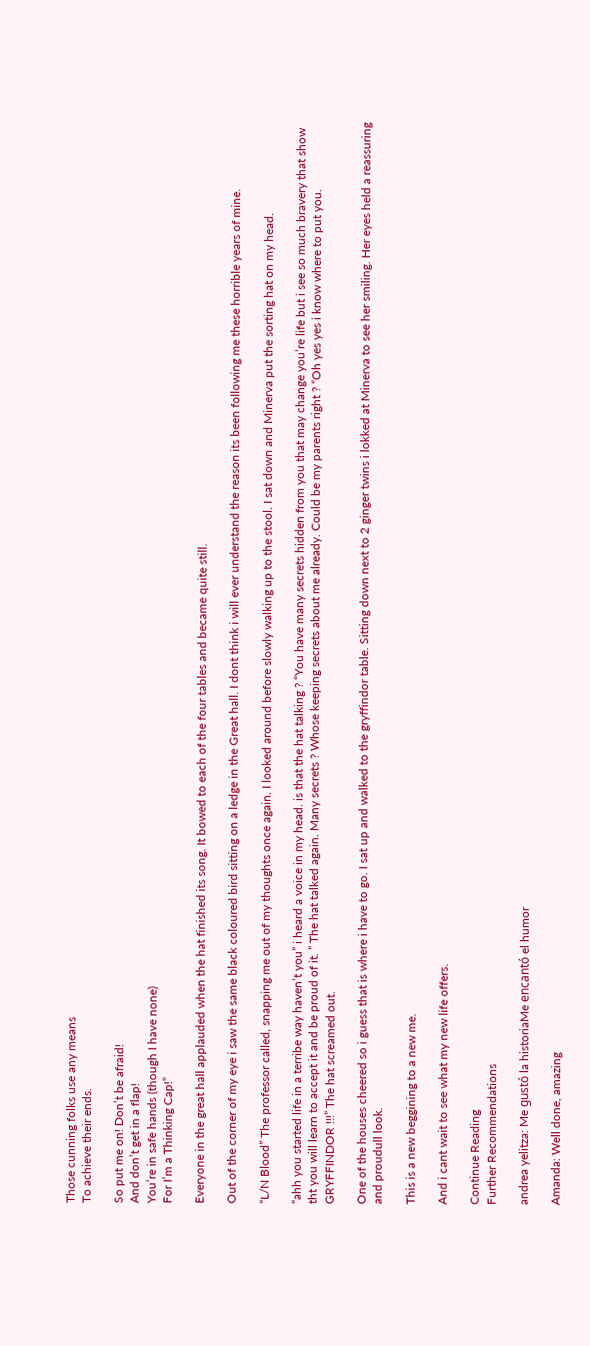Those cunning folks use any means
To achieve their ends.

So put me on! Don’t be afraid!
And don’t get in a flap!
You’re in safe hands (though I have none)
For I’m a Thinking Cap!”

Everyone in the great hall applauded when the hat finished its song. It bowed to each of the four tables and became quite still.

Out of the corner of my eye i saw the same black coloured bird sitting on a ledge in the Great hall. I dont think i will ever understand the reason its been following me these horrible years of mine.

“L/N Blood” The professor called, snapping me out of my thoughts once again. I looked around before slowly walking up to the stool. I sat down and Minerva put the sorting hat on my head.

“ahh you started life in a terribe way haven’t you” i heard a voice in my head. is that the hat talking ? “You have many secrets hidden from you that may change you’re life but i see so much bravery that show tht you will learn to accept it and be proud of it. ” The hat talked again. Many secrets ? Whose keeping secrets about me already. Could be my parents right ? “Oh yes yes i know where to put you. GRYFFINDOR !!!” The hat screamed out.

One of the houses cheered so i guess that is where i have to go. I sat up and walked to the gryffindor table. Sitting down next to 2 ginger twins i lokked at Minerva to see her smiling. Her eyes held a reassuring and proudull look.

This is a new beggining to a new me.

And i cant wait to see what my new life offers.

Continue Reading
Further Recommendations

andrea yelitza: Me gustó la historiaMe encantó el humor

Amanda: Well done, amazing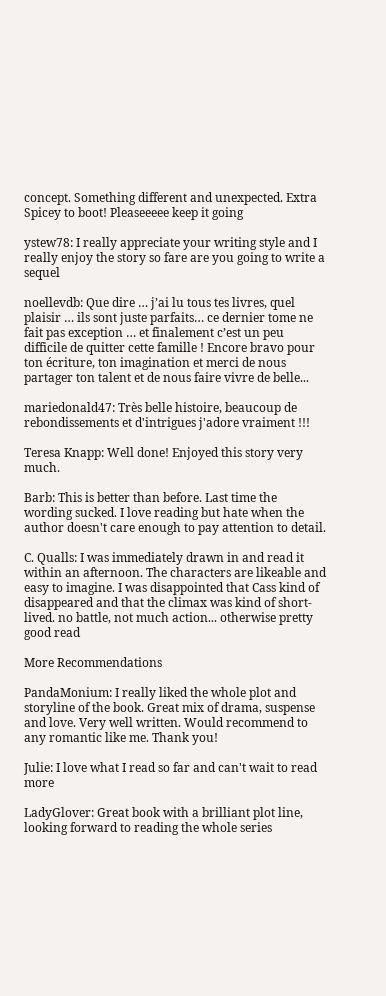concept. Something different and unexpected. Extra Spicey to boot! Pleaseeeee keep it going

ystew78: I really appreciate your writing style and I really enjoy the story so fare are you going to write a sequel

noellevdb: Que dire … j’ai lu tous tes livres, quel plaisir … ils sont juste parfaits… ce dernier tome ne fait pas exception … et finalement c’est un peu difficile de quitter cette famille ! Encore bravo pour ton écriture, ton imagination et merci de nous partager ton talent et de nous faire vivre de belle...

mariedonald47: Très belle histoire, beaucoup de rebondissements et d'intrigues j'adore vraiment !!!

Teresa Knapp: Well done! Enjoyed this story very much.

Barb: This is better than before. Last time the wording sucked. I love reading but hate when the author doesn't care enough to pay attention to detail.

C. Qualls: I was immediately drawn in and read it within an afternoon. The characters are likeable and easy to imagine. I was disappointed that Cass kind of disappeared and that the climax was kind of short-lived. no battle, not much action... otherwise pretty good read

More Recommendations

PandaMonium: I really liked the whole plot and storyline of the book. Great mix of drama, suspense and love. Very well written. Would recommend to any romantic like me. Thank you!

Julie: I love what I read so far and can't wait to read more

LadyGlover: Great book with a brilliant plot line, looking forward to reading the whole series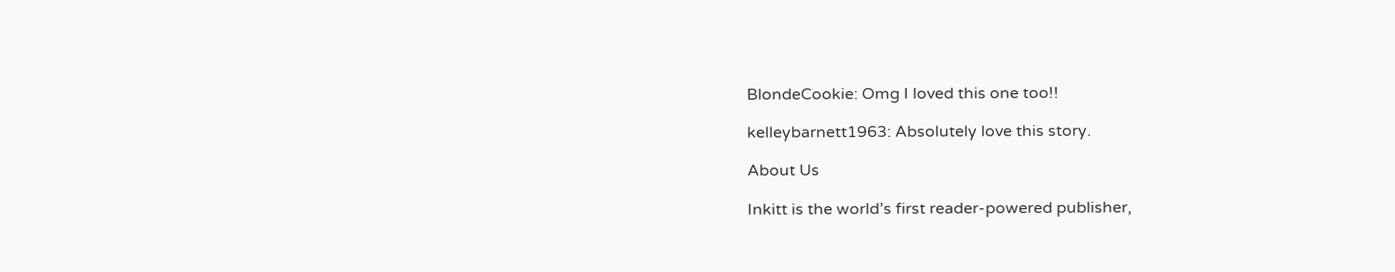BlondeCookie: Omg I loved this one too!!

kelleybarnett1963: Absolutely love this story.

About Us

Inkitt is the world’s first reader-powered publisher,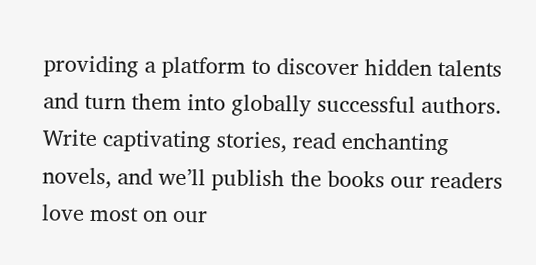providing a platform to discover hidden talents and turn them into globally successful authors. Write captivating stories, read enchanting novels, and we’ll publish the books our readers love most on our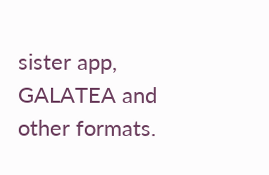sister app, GALATEA and other formats.